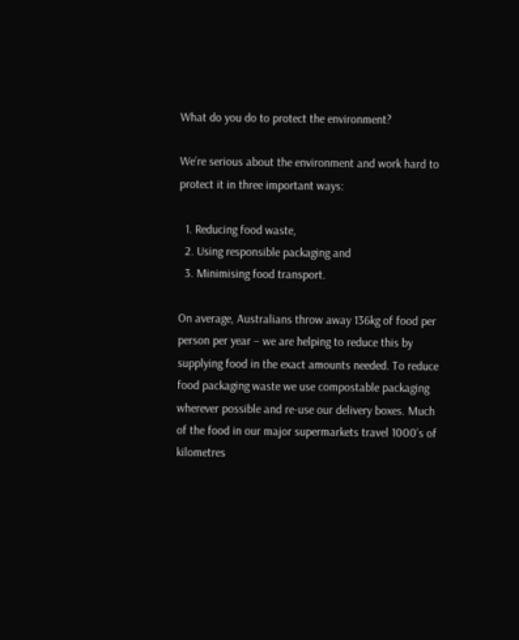What do you do to protect the environment?

We’re serious about the environment and work hard to protect it in three important ways:

  1. Reducing food waste,
  2. Using responsible packaging and
  3. Minimising food transport.

On average, Australians throw away 136kg of food per person per year – we are helping to reduce this by supplying food in the exact amounts needed. To reduce food packaging waste we use compostable packaging wherever possible and re-use our delivery boxes. Much of the food in our major supermarkets travel 1000’s of kilometres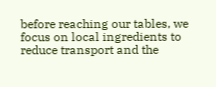before reaching our tables, we focus on local ingredients to reduce transport and the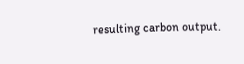resulting carbon output.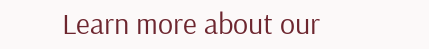Learn more about our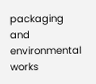packaging and environmental works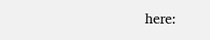here: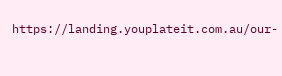https://landing.youplateit.com.au/our-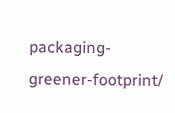packaging-greener-footprint/